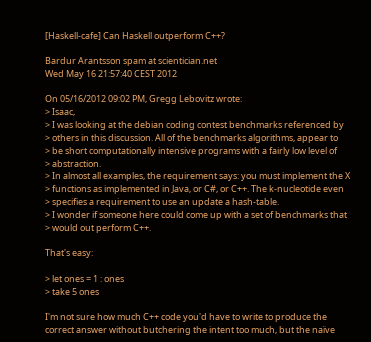[Haskell-cafe] Can Haskell outperform C++?

Bardur Arantsson spam at scientician.net
Wed May 16 21:57:40 CEST 2012

On 05/16/2012 09:02 PM, Gregg Lebovitz wrote:
> Isaac,
> I was looking at the debian coding contest benchmarks referenced by
> others in this discussion. All of the benchmarks algorithms, appear to
> be short computationally intensive programs with a fairly low level of
> abstraction.
> In almost all examples, the requirement says: you must implement the X
> functions as implemented in Java, or C#, or C++. The k-nucleotide even
> specifies a requirement to use an update a hash-table.
> I wonder if someone here could come up with a set of benchmarks that
> would out perform C++.

That's easy:

> let ones = 1 : ones
> take 5 ones

I'm not sure how much C++ code you'd have to write to produce the
correct answer without butchering the intent too much, but the naïve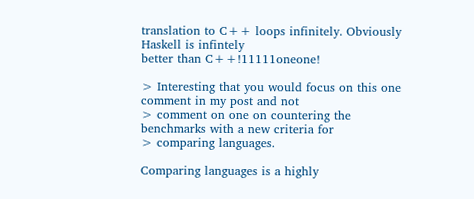translation to C++ loops infinitely. Obviously Haskell is infintely
better than C++!11111oneone!

> Interesting that you would focus on this one comment in my post and not
> comment on one on countering the benchmarks with a new criteria for
> comparing languages.

Comparing languages is a highly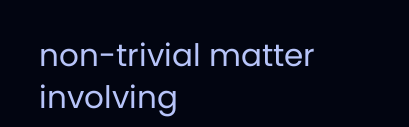non-trivial matter involving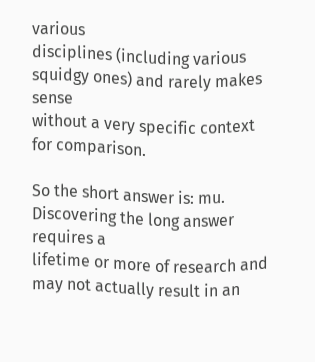various
disciplines (including various squidgy ones) and rarely makes sense
without a very specific context for comparison.

So the short answer is: mu. Discovering the long answer requires a
lifetime or more of research and may not actually result in an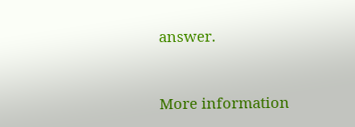answer.


More information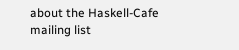about the Haskell-Cafe mailing list